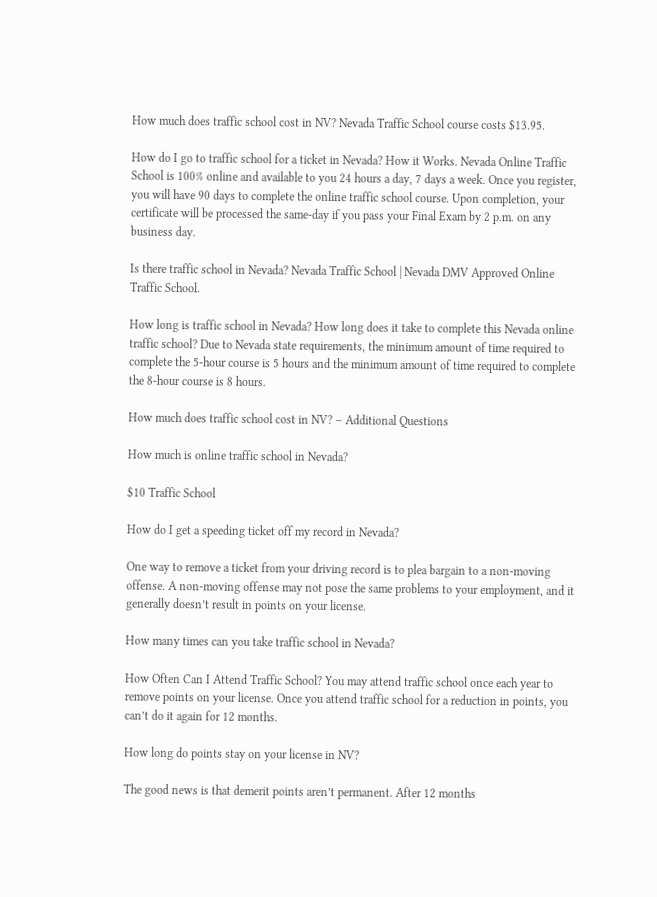How much does traffic school cost in NV? Nevada Traffic School course costs $13.95.

How do I go to traffic school for a ticket in Nevada? How it Works. Nevada Online Traffic School is 100% online and available to you 24 hours a day, 7 days a week. Once you register, you will have 90 days to complete the online traffic school course. Upon completion, your certificate will be processed the same-day if you pass your Final Exam by 2 p.m. on any business day.

Is there traffic school in Nevada? Nevada Traffic School | Nevada DMV Approved Online Traffic School.

How long is traffic school in Nevada? How long does it take to complete this Nevada online traffic school? Due to Nevada state requirements, the minimum amount of time required to complete the 5-hour course is 5 hours and the minimum amount of time required to complete the 8-hour course is 8 hours.

How much does traffic school cost in NV? – Additional Questions

How much is online traffic school in Nevada?

$10 Traffic School

How do I get a speeding ticket off my record in Nevada?

One way to remove a ticket from your driving record is to plea bargain to a non-moving offense. A non-moving offense may not pose the same problems to your employment, and it generally doesn’t result in points on your license.

How many times can you take traffic school in Nevada?

How Often Can I Attend Traffic School? You may attend traffic school once each year to remove points on your license. Once you attend traffic school for a reduction in points, you can’t do it again for 12 months.

How long do points stay on your license in NV?

The good news is that demerit points aren’t permanent. After 12 months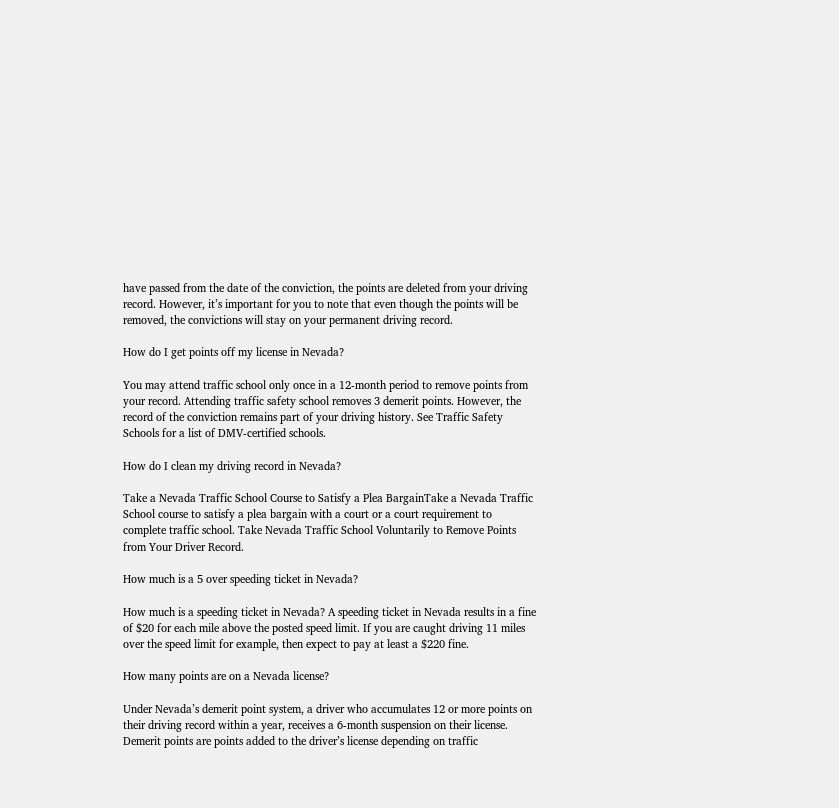have passed from the date of the conviction, the points are deleted from your driving record. However, it’s important for you to note that even though the points will be removed, the convictions will stay on your permanent driving record.

How do I get points off my license in Nevada?

You may attend traffic school only once in a 12-month period to remove points from your record. Attending traffic safety school removes 3 demerit points. However, the record of the conviction remains part of your driving history. See Traffic Safety Schools for a list of DMV-certified schools.

How do I clean my driving record in Nevada?

Take a Nevada Traffic School Course to Satisfy a Plea BargainTake a Nevada Traffic School course to satisfy a plea bargain with a court or a court requirement to complete traffic school. Take Nevada Traffic School Voluntarily to Remove Points from Your Driver Record.

How much is a 5 over speeding ticket in Nevada?

How much is a speeding ticket in Nevada? A speeding ticket in Nevada results in a fine of $20 for each mile above the posted speed limit. If you are caught driving 11 miles over the speed limit for example, then expect to pay at least a $220 fine.

How many points are on a Nevada license?

Under Nevada’s demerit point system, a driver who accumulates 12 or more points on their driving record within a year, receives a 6-month suspension on their license. Demerit points are points added to the driver’s license depending on traffic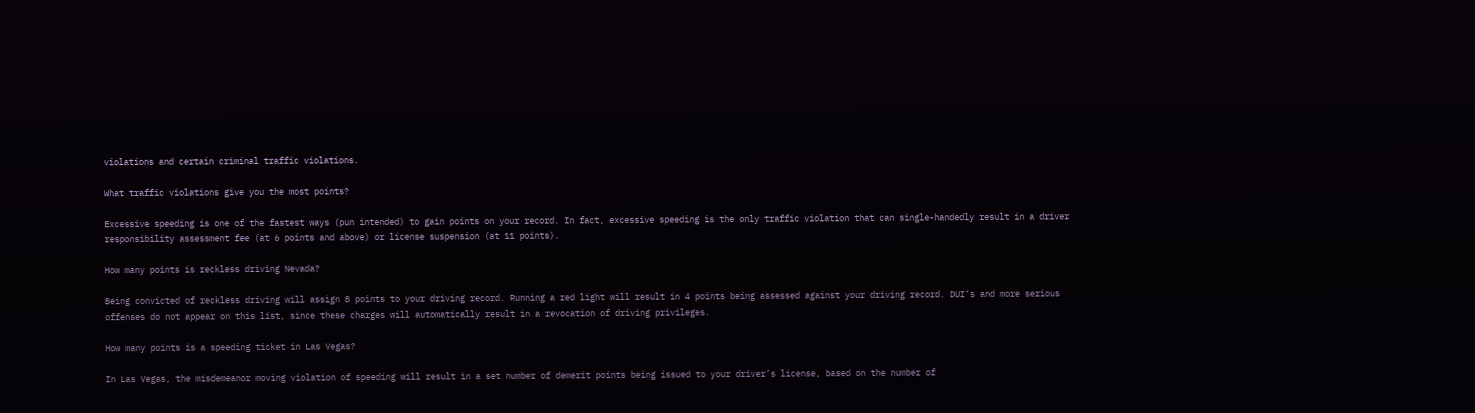violations and certain criminal traffic violations.

What traffic violations give you the most points?

Excessive speeding is one of the fastest ways (pun intended) to gain points on your record. In fact, excessive speeding is the only traffic violation that can single-handedly result in a driver responsibility assessment fee (at 6 points and above) or license suspension (at 11 points).

How many points is reckless driving Nevada?

Being convicted of reckless driving will assign 8 points to your driving record. Running a red light will result in 4 points being assessed against your driving record. DUI’s and more serious offenses do not appear on this list, since these charges will automatically result in a revocation of driving privileges.

How many points is a speeding ticket in Las Vegas?

In Las Vegas, the misdemeanor moving violation of speeding will result in a set number of demerit points being issued to your driver’s license, based on the number of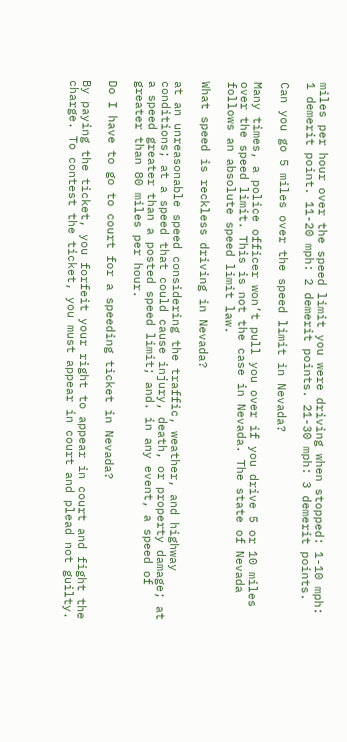miles per hour over the speed limit you were driving when stopped: 1-10 mph: 1 demerit point. 11-20 mph: 2 demerit points. 21-30 mph: 3 demerit points.

Can you go 5 miles over the speed limit in Nevada?

Many times, a police officer won’t pull you over if you drive 5 or 10 miles over the speed limit. This is not the case in Nevada. The state of Nevada follows an absolute speed limit law.

What speed is reckless driving in Nevada?

at an unreasonable speed considering the traffic, weather, and highway conditions; at a speed that could cause injury, death, or property damage; at a speed greater than a posted speed limit; and. in any event, a speed of greater than 80 miles per hour.

Do I have to go to court for a speeding ticket in Nevada?

By paying the ticket, you forfeit your right to appear in court and fight the charge. To contest the ticket, you must appear in court and plead not guilty.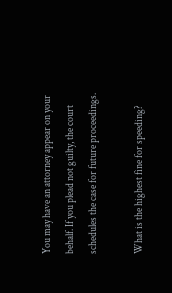You may have an attorney appear on your behalf. If you plead not guilty, the court schedules the case for future proceedings.

What is the highest fine for speeding?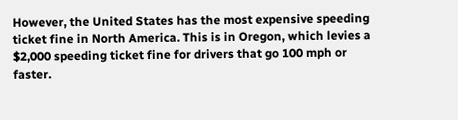However, the United States has the most expensive speeding ticket fine in North America. This is in Oregon, which levies a $2,000 speeding ticket fine for drivers that go 100 mph or faster.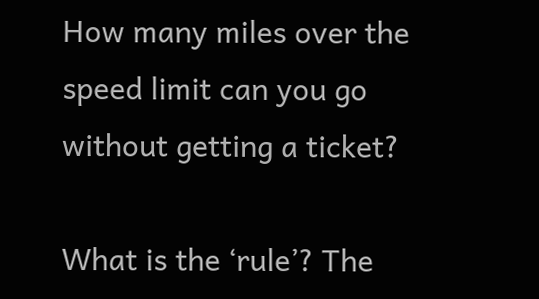How many miles over the speed limit can you go without getting a ticket?

What is the ‘rule’? The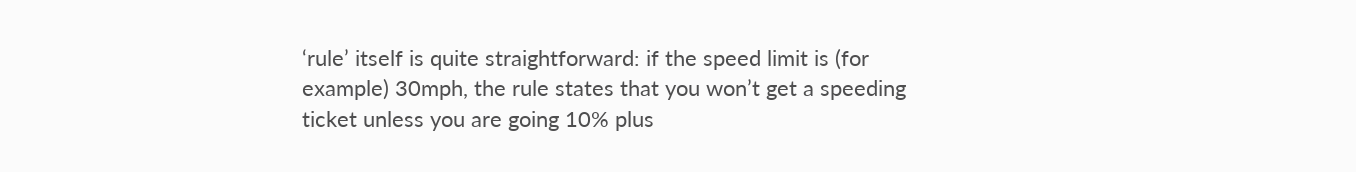‘rule’ itself is quite straightforward: if the speed limit is (for example) 30mph, the rule states that you won’t get a speeding ticket unless you are going 10% plus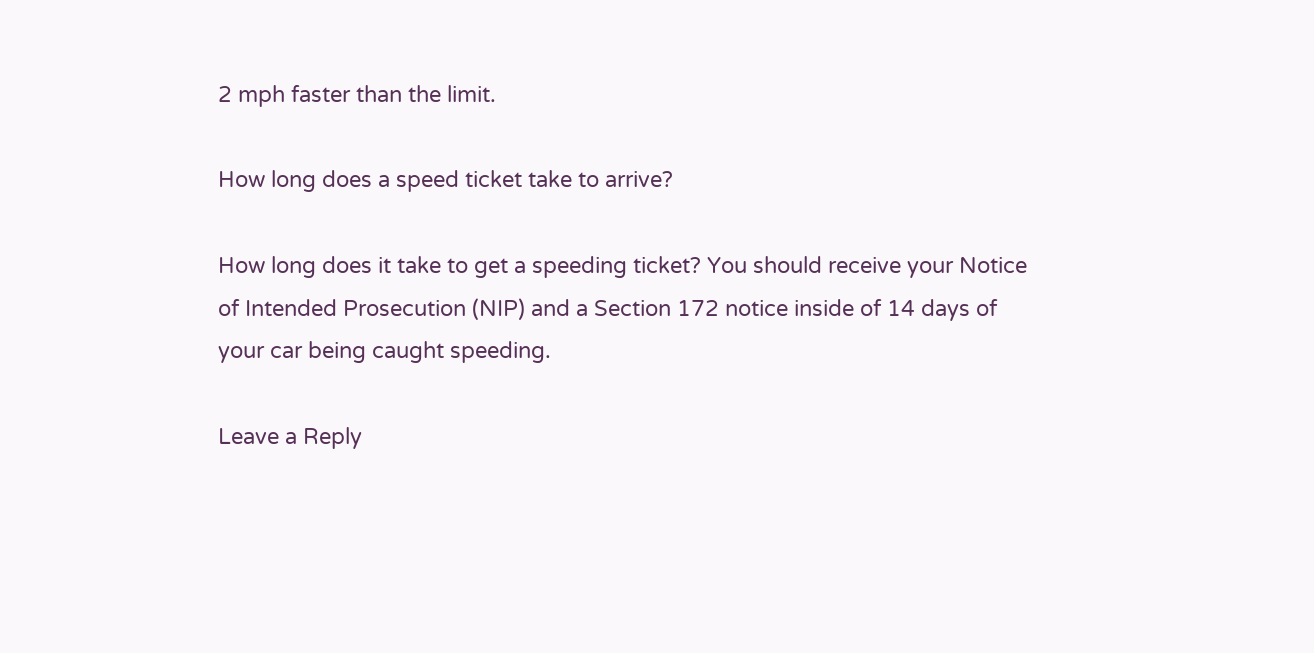2 mph faster than the limit.

How long does a speed ticket take to arrive?

How long does it take to get a speeding ticket? You should receive your Notice of Intended Prosecution (NIP) and a Section 172 notice inside of 14 days of your car being caught speeding.

Leave a Reply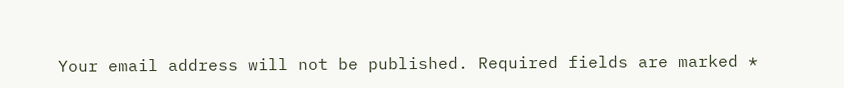Your email address will not be published. Required fields are marked *